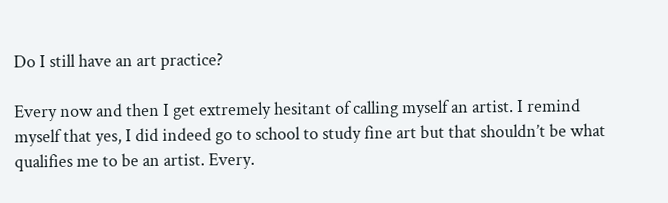Do I still have an art practice?

Every now and then I get extremely hesitant of calling myself an artist. I remind myself that yes, I did indeed go to school to study fine art but that shouldn’t be what qualifies me to be an artist. Every.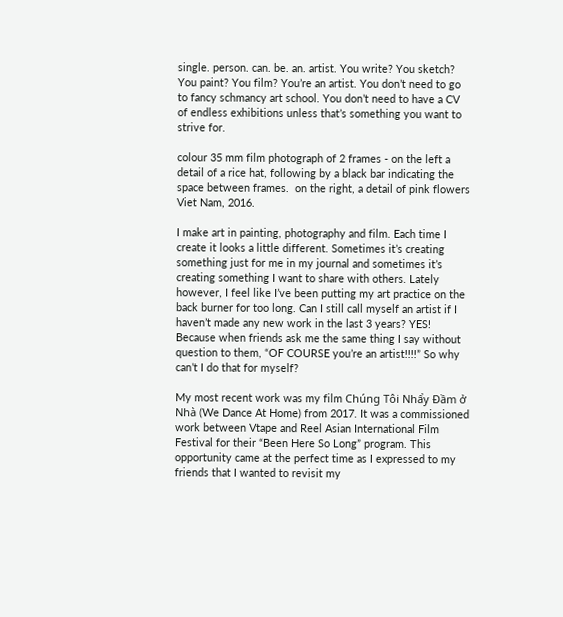single. person. can. be. an. artist. You write? You sketch? You paint? You film? You’re an artist. You don’t need to go to fancy schmancy art school. You don’t need to have a CV of endless exhibitions unless that’s something you want to strive for.

colour 35 mm film photograph of 2 frames - on the left a detail of a rice hat, following by a black bar indicating the space between frames.  on the right, a detail of pink flowers
Viet Nam, 2016.

I make art in painting, photography and film. Each time I create it looks a little different. Sometimes it’s creating something just for me in my journal and sometimes it’s creating something I want to share with others. Lately however, I feel like I’ve been putting my art practice on the back burner for too long. Can I still call myself an artist if I haven’t made any new work in the last 3 years? YES! Because when friends ask me the same thing I say without question to them, “OF COURSE you’re an artist!!!!” So why can’t I do that for myself?

My most recent work was my film Chúng Tôi Nhẩy Đầm ở Nhà (We Dance At Home) from 2017. It was a commissioned work between Vtape and Reel Asian International Film Festival for their “Been Here So Long” program. This opportunity came at the perfect time as I expressed to my friends that I wanted to revisit my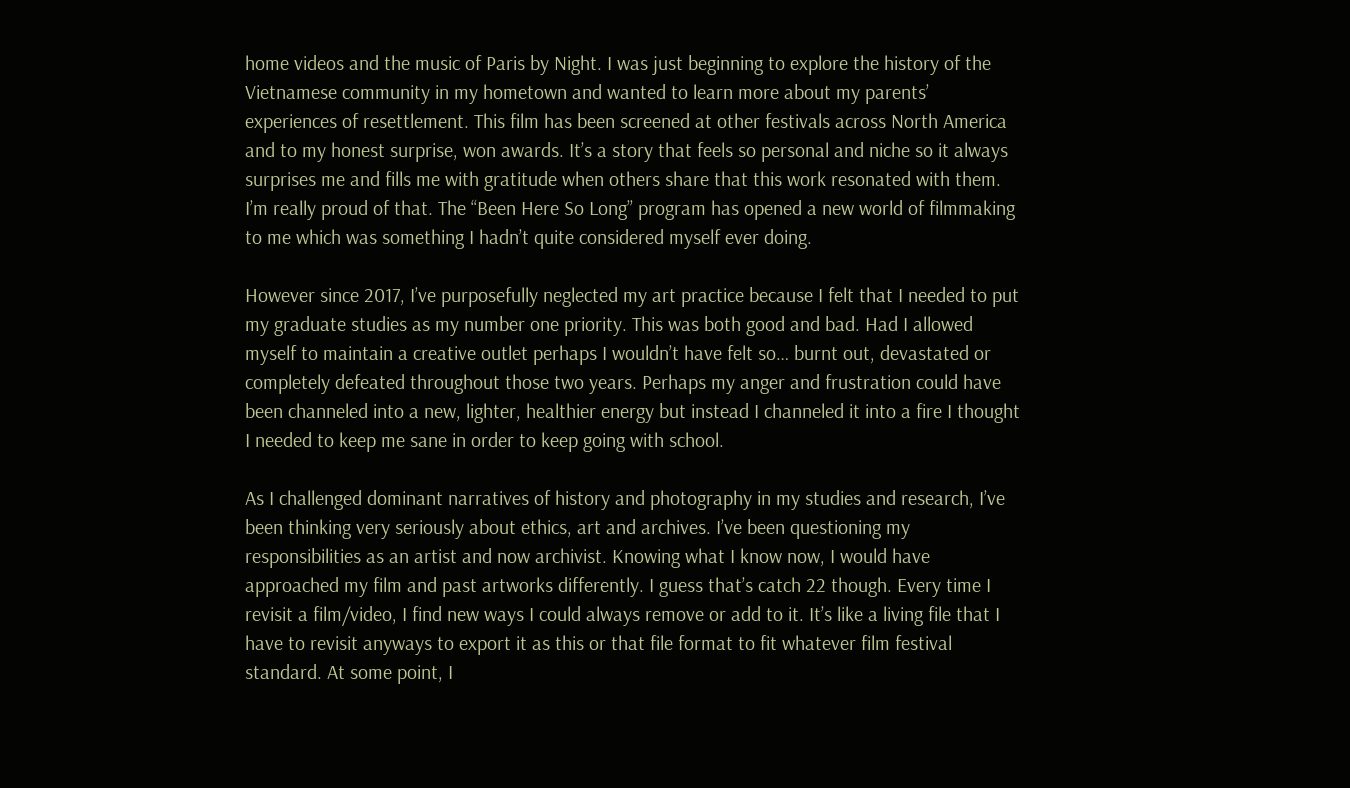home videos and the music of Paris by Night. I was just beginning to explore the history of the Vietnamese community in my hometown and wanted to learn more about my parents’ experiences of resettlement. This film has been screened at other festivals across North America and to my honest surprise, won awards. It’s a story that feels so personal and niche so it always surprises me and fills me with gratitude when others share that this work resonated with them. I’m really proud of that. The “Been Here So Long” program has opened a new world of filmmaking to me which was something I hadn’t quite considered myself ever doing.

However since 2017, I’ve purposefully neglected my art practice because I felt that I needed to put my graduate studies as my number one priority. This was both good and bad. Had I allowed myself to maintain a creative outlet perhaps I wouldn’t have felt so… burnt out, devastated or completely defeated throughout those two years. Perhaps my anger and frustration could have been channeled into a new, lighter, healthier energy but instead I channeled it into a fire I thought I needed to keep me sane in order to keep going with school.

As I challenged dominant narratives of history and photography in my studies and research, I’ve been thinking very seriously about ethics, art and archives. I’ve been questioning my responsibilities as an artist and now archivist. Knowing what I know now, I would have approached my film and past artworks differently. I guess that’s catch 22 though. Every time I revisit a film/video, I find new ways I could always remove or add to it. It’s like a living file that I have to revisit anyways to export it as this or that file format to fit whatever film festival standard. At some point, I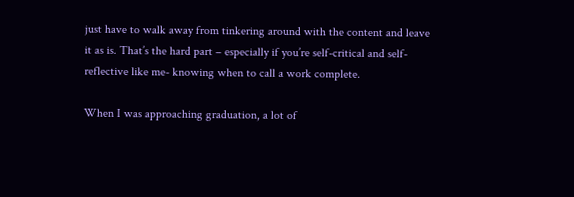just have to walk away from tinkering around with the content and leave it as is. That’s the hard part – especially if you’re self-critical and self-reflective like me- knowing when to call a work complete.

When I was approaching graduation, a lot of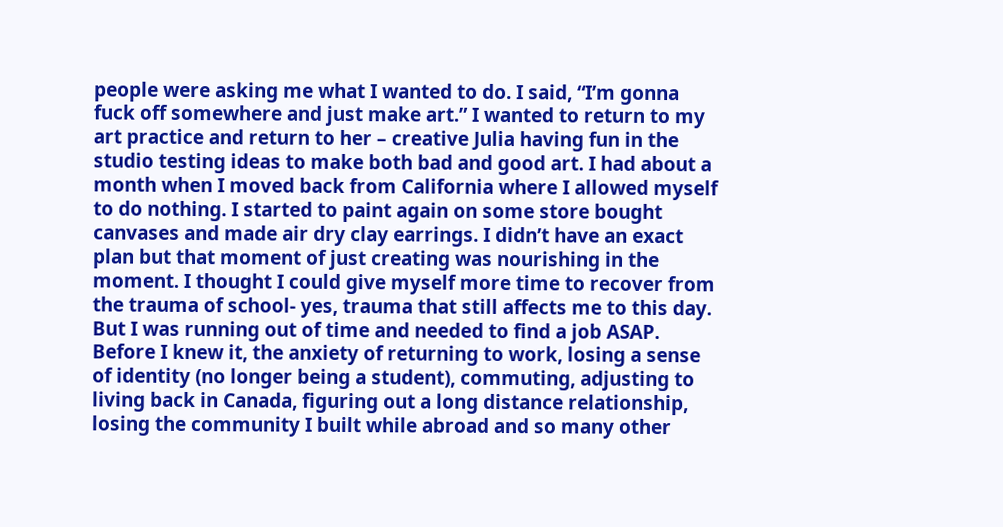people were asking me what I wanted to do. I said, “I’m gonna fuck off somewhere and just make art.” I wanted to return to my art practice and return to her – creative Julia having fun in the studio testing ideas to make both bad and good art. I had about a month when I moved back from California where I allowed myself to do nothing. I started to paint again on some store bought canvases and made air dry clay earrings. I didn’t have an exact plan but that moment of just creating was nourishing in the moment. I thought I could give myself more time to recover from the trauma of school- yes, trauma that still affects me to this day. But I was running out of time and needed to find a job ASAP. Before I knew it, the anxiety of returning to work, losing a sense of identity (no longer being a student), commuting, adjusting to living back in Canada, figuring out a long distance relationship, losing the community I built while abroad and so many other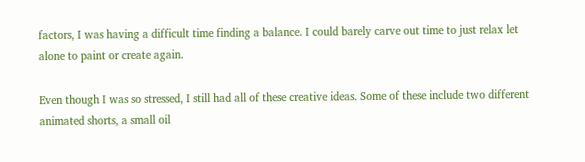factors, I was having a difficult time finding a balance. I could barely carve out time to just relax let alone to paint or create again.

Even though I was so stressed, I still had all of these creative ideas. Some of these include two different animated shorts, a small oil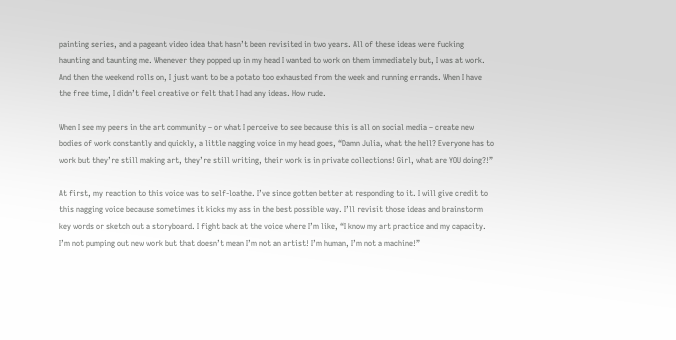painting series, and a pageant video idea that hasn’t been revisited in two years. All of these ideas were fucking haunting and taunting me. Whenever they popped up in my head I wanted to work on them immediately but, I was at work. And then the weekend rolls on, I just want to be a potato too exhausted from the week and running errands. When I have the free time, I didn’t feel creative or felt that I had any ideas. How rude.

When I see my peers in the art community – or what I perceive to see because this is all on social media – create new bodies of work constantly and quickly, a little nagging voice in my head goes, “Damn Julia, what the hell? Everyone has to work but they’re still making art, they’re still writing, their work is in private collections! Girl, what are YOU doing?!”

At first, my reaction to this voice was to self-loathe. I’ve since gotten better at responding to it. I will give credit to this nagging voice because sometimes it kicks my ass in the best possible way. I’ll revisit those ideas and brainstorm key words or sketch out a storyboard. I fight back at the voice where I’m like, “I know my art practice and my capacity. I’m not pumping out new work but that doesn’t mean I’m not an artist! I’m human, I’m not a machine!”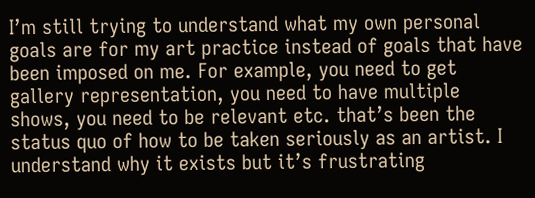I’m still trying to understand what my own personal goals are for my art practice instead of goals that have been imposed on me. For example, you need to get gallery representation, you need to have multiple shows, you need to be relevant etc. that’s been the status quo of how to be taken seriously as an artist. I understand why it exists but it’s frustrating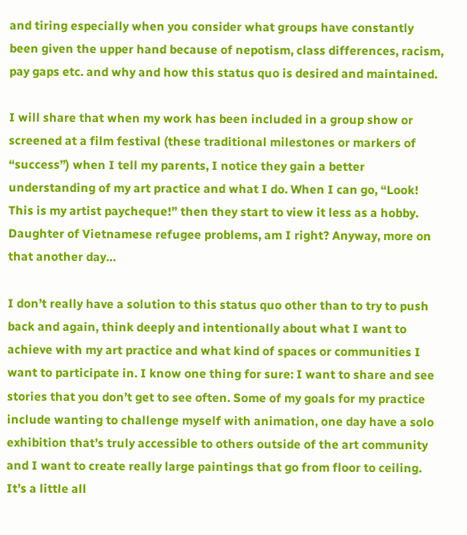and tiring especially when you consider what groups have constantly been given the upper hand because of nepotism, class differences, racism, pay gaps etc. and why and how this status quo is desired and maintained.

I will share that when my work has been included in a group show or screened at a film festival (these traditional milestones or markers of “success”) when I tell my parents, I notice they gain a better understanding of my art practice and what I do. When I can go, “Look! This is my artist paycheque!” then they start to view it less as a hobby. Daughter of Vietnamese refugee problems, am I right? Anyway, more on that another day…

I don’t really have a solution to this status quo other than to try to push back and again, think deeply and intentionally about what I want to achieve with my art practice and what kind of spaces or communities I want to participate in. I know one thing for sure: I want to share and see stories that you don’t get to see often. Some of my goals for my practice include wanting to challenge myself with animation, one day have a solo exhibition that’s truly accessible to others outside of the art community and I want to create really large paintings that go from floor to ceiling. It’s a little all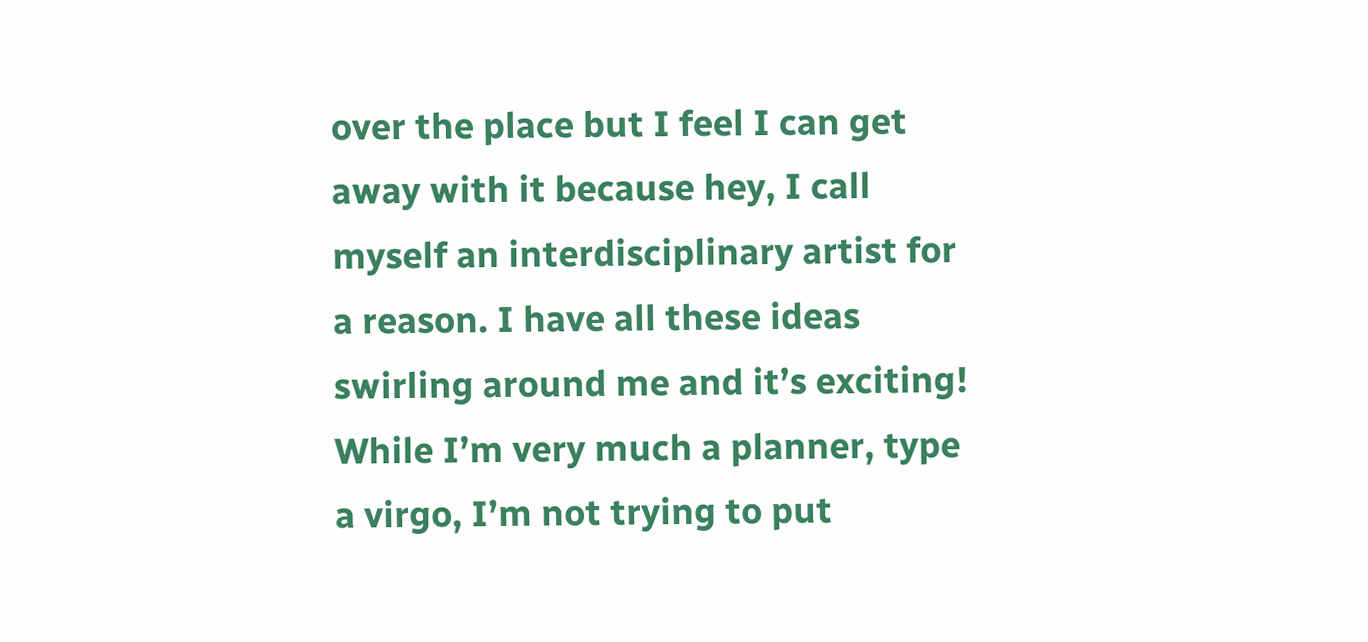over the place but I feel I can get away with it because hey, I call myself an interdisciplinary artist for a reason. I have all these ideas swirling around me and it’s exciting! While I’m very much a planner, type a virgo, I’m not trying to put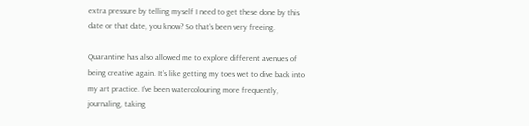extra pressure by telling myself I need to get these done by this date or that date, you know? So that’s been very freeing.

Quarantine has also allowed me to explore different avenues of being creative again. It’s like getting my toes wet to dive back into my art practice. I’ve been watercolouring more frequently, journaling, taking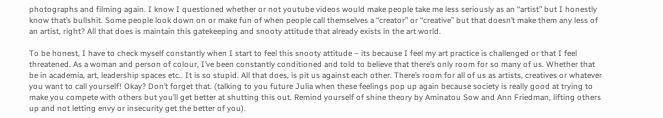photographs and filming again. I know I questioned whether or not youtube videos would make people take me less seriously as an “artist” but I honestly know that’s bullshit. Some people look down on or make fun of when people call themselves a “creator” or “creative” but that doesn’t make them any less of an artist, right? All that does is maintain this gatekeeping and snooty attitude that already exists in the art world.

To be honest, I have to check myself constantly when I start to feel this snooty attitude – its because I feel my art practice is challenged or that I feel threatened. As a woman and person of colour, I’ve been constantly conditioned and told to believe that there’s only room for so many of us. Whether that be in academia, art, leadership spaces etc.. It is so stupid. All that does, is pit us against each other. There’s room for all of us as artists, creatives or whatever you want to call yourself! Okay? Don’t forget that. (talking to you future Julia when these feelings pop up again because society is really good at trying to make you compete with others but you’ll get better at shutting this out. Remind yourself of shine theory by Aminatou Sow and Ann Friedman, lifting others up and not letting envy or insecurity get the better of you).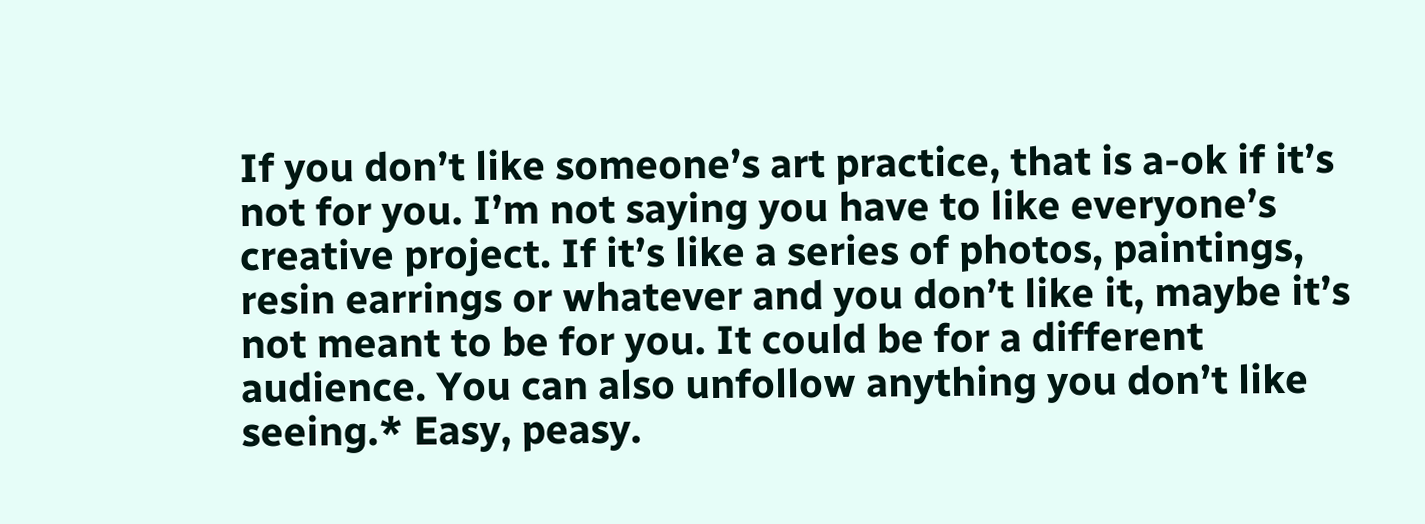If you don’t like someone’s art practice, that is a-ok if it’s not for you. I’m not saying you have to like everyone’s creative project. If it’s like a series of photos, paintings, resin earrings or whatever and you don’t like it, maybe it’s not meant to be for you. It could be for a different audience. You can also unfollow anything you don’t like seeing.* Easy, peasy.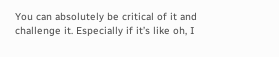You can absolutely be critical of it and challenge it. Especially if it’s like oh, I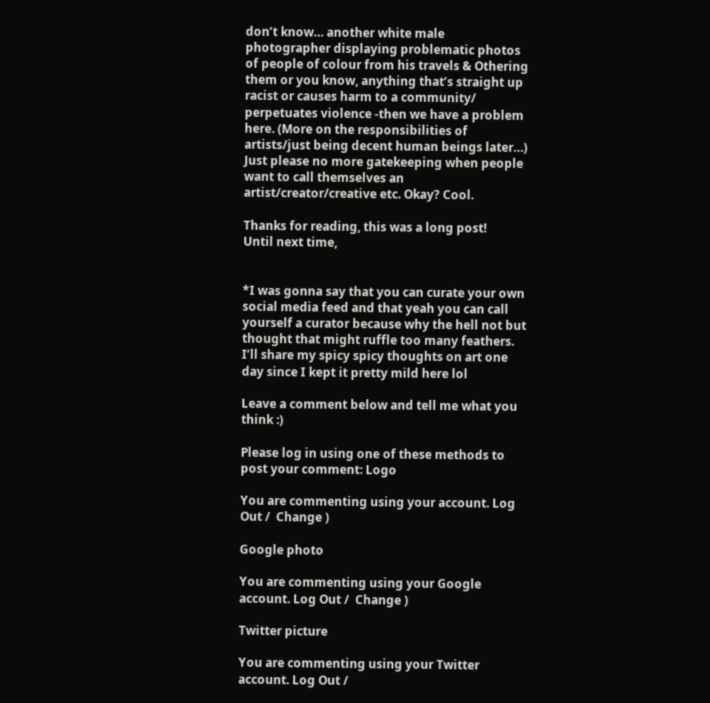don’t know… another white male photographer displaying problematic photos of people of colour from his travels & Othering them or you know, anything that’s straight up racist or causes harm to a community/ perpetuates violence -then we have a problem here. (More on the responsibilities of artists/just being decent human beings later…) Just please no more gatekeeping when people want to call themselves an artist/creator/creative etc. Okay? Cool.

Thanks for reading, this was a long post!
Until next time,


*I was gonna say that you can curate your own social media feed and that yeah you can call yourself a curator because why the hell not but thought that might ruffle too many feathers. I’ll share my spicy spicy thoughts on art one day since I kept it pretty mild here lol

Leave a comment below and tell me what you think :)

Please log in using one of these methods to post your comment: Logo

You are commenting using your account. Log Out /  Change )

Google photo

You are commenting using your Google account. Log Out /  Change )

Twitter picture

You are commenting using your Twitter account. Log Out /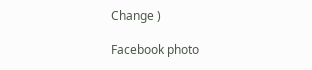Change )

Facebook photo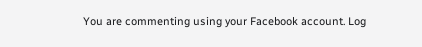You are commenting using your Facebook account. Log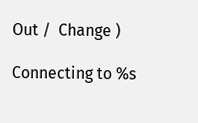Out /  Change )

Connecting to %s